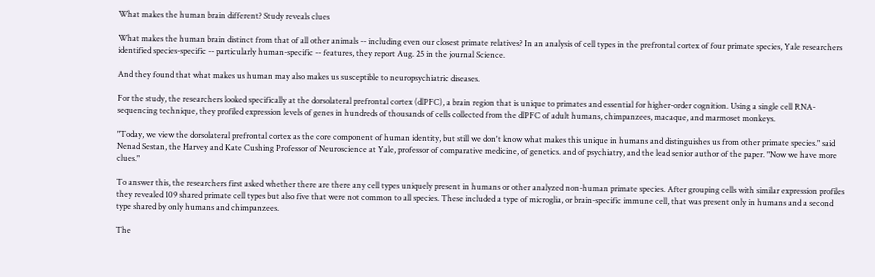What makes the human brain different? Study reveals clues

What makes the human brain distinct from that of all other animals -- including even our closest primate relatives? In an analysis of cell types in the prefrontal cortex of four primate species, Yale researchers identified species-specific -- particularly human-specific -- features, they report Aug. 25 in the journal Science.

And they found that what makes us human may also makes us susceptible to neuropsychiatric diseases.

For the study, the researchers looked specifically at the dorsolateral prefrontal cortex (dlPFC), a brain region that is unique to primates and essential for higher-order cognition. Using a single cell RNA-sequencing technique, they profiled expression levels of genes in hundreds of thousands of cells collected from the dlPFC of adult humans, chimpanzees, macaque, and marmoset monkeys.

"Today, we view the dorsolateral prefrontal cortex as the core component of human identity, but still we don't know what makes this unique in humans and distinguishes us from other primate species." said Nenad Sestan, the Harvey and Kate Cushing Professor of Neuroscience at Yale, professor of comparative medicine, of genetics. and of psychiatry, and the lead senior author of the paper. "Now we have more clues."

To answer this, the researchers first asked whether there are there any cell types uniquely present in humans or other analyzed non-human primate species. After grouping cells with similar expression profiles they revealed 109 shared primate cell types but also five that were not common to all species. These included a type of microglia, or brain-specific immune cell, that was present only in humans and a second type shared by only humans and chimpanzees.

The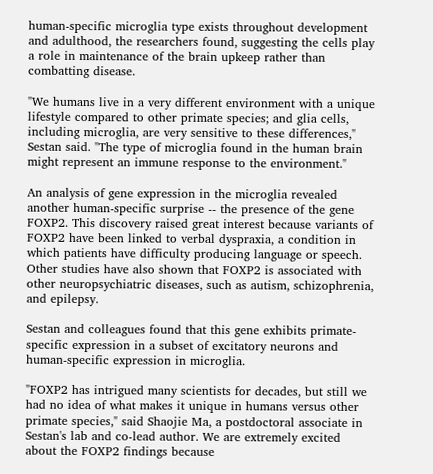human-specific microglia type exists throughout development and adulthood, the researchers found, suggesting the cells play a role in maintenance of the brain upkeep rather than combatting disease.

"We humans live in a very different environment with a unique lifestyle compared to other primate species; and glia cells, including microglia, are very sensitive to these differences," Sestan said. "The type of microglia found in the human brain might represent an immune response to the environment."

An analysis of gene expression in the microglia revealed another human-specific surprise -- the presence of the gene FOXP2. This discovery raised great interest because variants of FOXP2 have been linked to verbal dyspraxia, a condition in which patients have difficulty producing language or speech. Other studies have also shown that FOXP2 is associated with other neuropsychiatric diseases, such as autism, schizophrenia, and epilepsy.

Sestan and colleagues found that this gene exhibits primate-specific expression in a subset of excitatory neurons and human-specific expression in microglia.

"FOXP2 has intrigued many scientists for decades, but still we had no idea of what makes it unique in humans versus other primate species," said Shaojie Ma, a postdoctoral associate in Sestan's lab and co-lead author. We are extremely excited about the FOXP2 findings because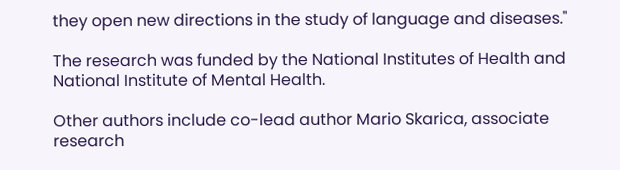they open new directions in the study of language and diseases."

The research was funded by the National Institutes of Health and National Institute of Mental Health.

Other authors include co-lead author Mario Skarica, associate research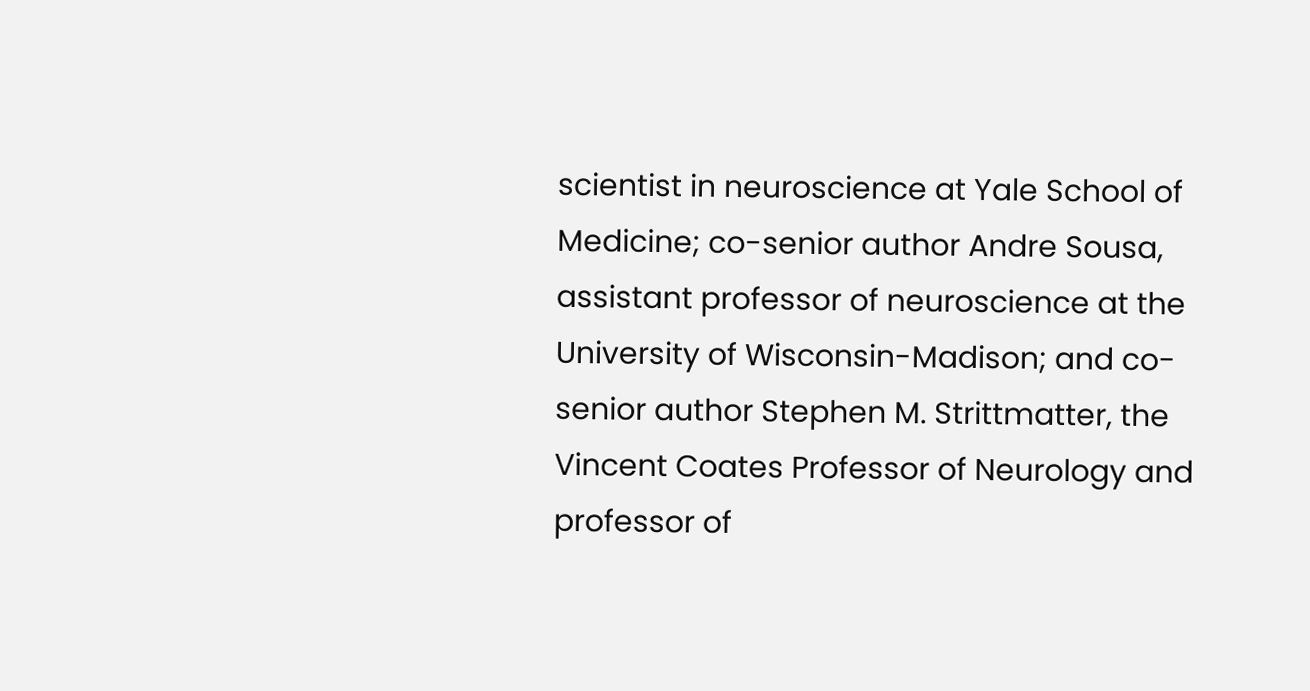scientist in neuroscience at Yale School of Medicine; co-senior author Andre Sousa, assistant professor of neuroscience at the University of Wisconsin-Madison; and co-senior author Stephen M. Strittmatter, the Vincent Coates Professor of Neurology and professor of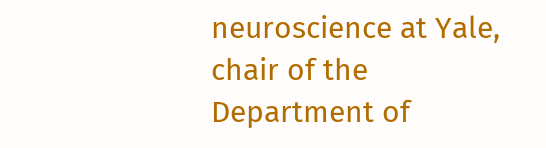neuroscience at Yale, chair of the Department of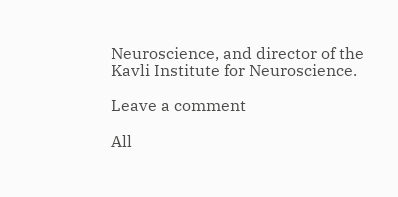Neuroscience, and director of the Kavli Institute for Neuroscience.

Leave a comment

All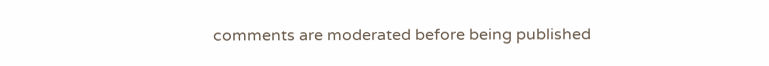comments are moderated before being published